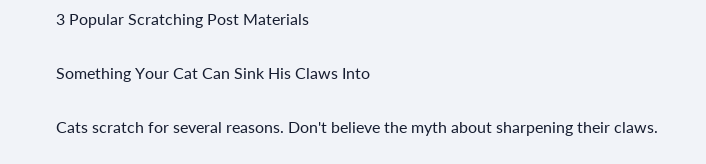3 Popular Scratching Post Materials

Something Your Cat Can Sink His Claws Into

Cats scratch for several reasons. Don't believe the myth about sharpening their claws.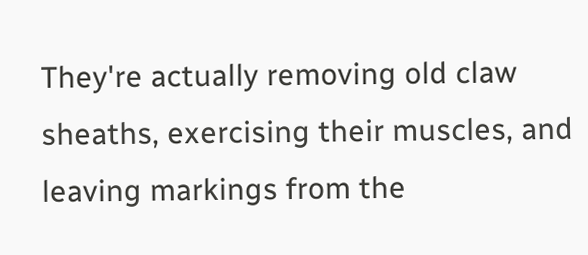They're actually removing old claw sheaths, exercising their muscles, and leaving markings from the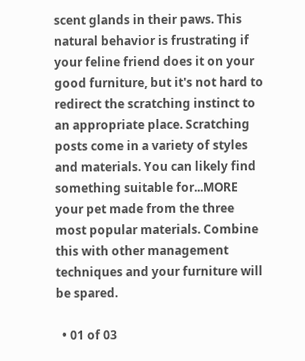scent glands in their paws. This natural behavior is frustrating if your feline friend does it on your good furniture, but it's not hard to redirect the scratching instinct to an appropriate place. Scratching posts come in a variety of styles and materials. You can likely find something suitable for...MORE your pet made from the three most popular materials. Combine this with other management techniques and your furniture will be spared.

  • 01 of 03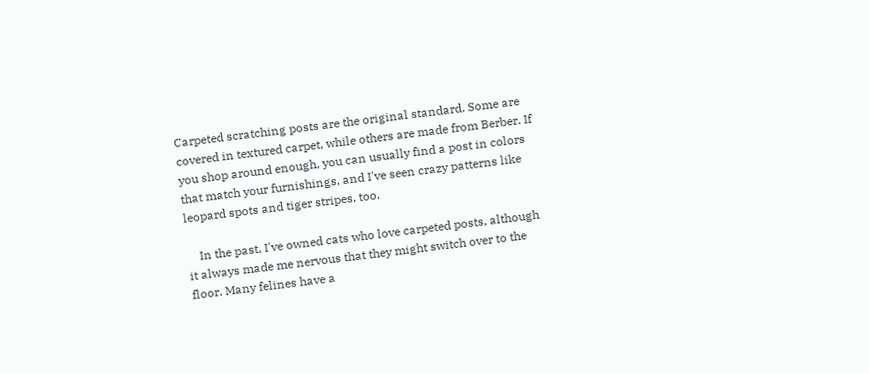Carpeted scratching posts are the original standard. Some are covered in textured carpet, while others are made from Berber. If you shop around enough, you can usually find a post in colors that match your furnishings, and I've seen crazy patterns like leopard spots and tiger stripes, too.

    In the past, I've owned cats who love carpeted posts, although it always made me nervous that they might switch over to the floor. Many felines have a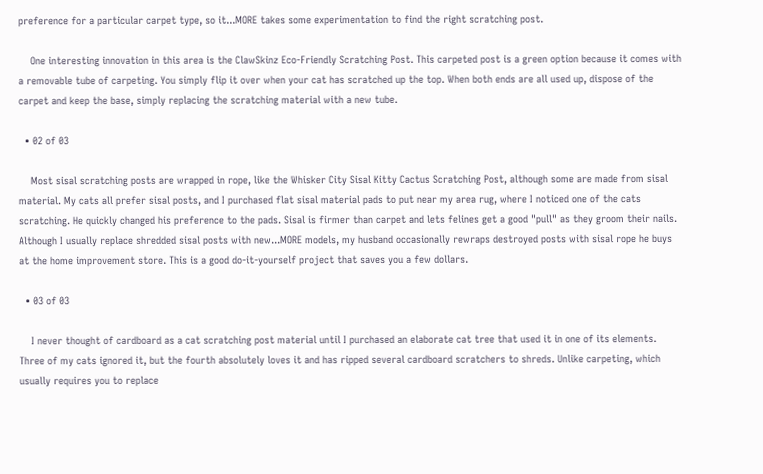preference for a particular carpet type, so it...MORE takes some experimentation to find the right scratching post.

    One interesting innovation in this area is the ClawSkinz Eco-Friendly Scratching Post. This carpeted post is a green option because it comes with a removable tube of carpeting. You simply flip it over when your cat has scratched up the top. When both ends are all used up, dispose of the carpet and keep the base, simply replacing the scratching material with a new tube.

  • 02 of 03

    Most sisal scratching posts are wrapped in rope, like the Whisker City Sisal Kitty Cactus Scratching Post, although some are made from sisal material. My cats all prefer sisal posts, and I purchased flat sisal material pads to put near my area rug, where I noticed one of the cats scratching. He quickly changed his preference to the pads. Sisal is firmer than carpet and lets felines get a good "pull" as they groom their nails. Although I usually replace shredded sisal posts with new...MORE models, my husband occasionally rewraps destroyed posts with sisal rope he buys at the home improvement store. This is a good do-it-yourself project that saves you a few dollars.

  • 03 of 03

    I never thought of cardboard as a cat scratching post material until I purchased an elaborate cat tree that used it in one of its elements. Three of my cats ignored it, but the fourth absolutely loves it and has ripped several cardboard scratchers to shreds. Unlike carpeting, which usually requires you to replace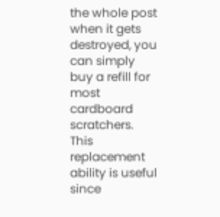the whole post when it gets destroyed, you can simply buy a refill for most cardboard scratchers. This replacement ability is useful since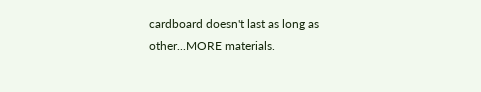cardboard doesn't last as long as other...MORE materials.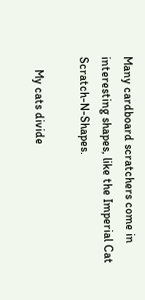Many cardboard scratchers come in interesting shapes, like the Imperial Cat Scratch-N-Shapes.

    My cats divide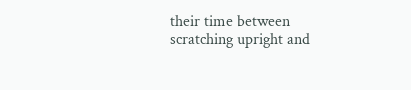their time between scratching upright and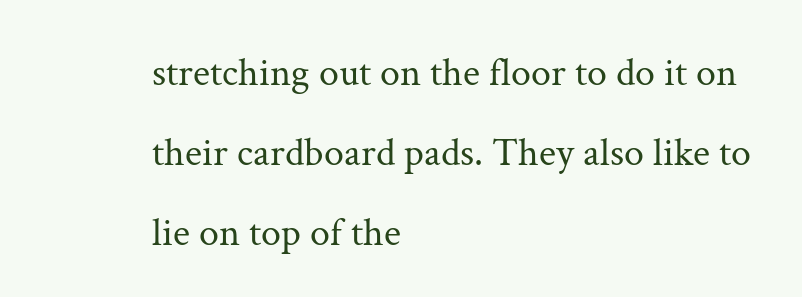stretching out on the floor to do it on their cardboard pads. They also like to lie on top of the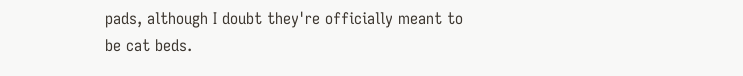pads, although I doubt they're officially meant to be cat beds.